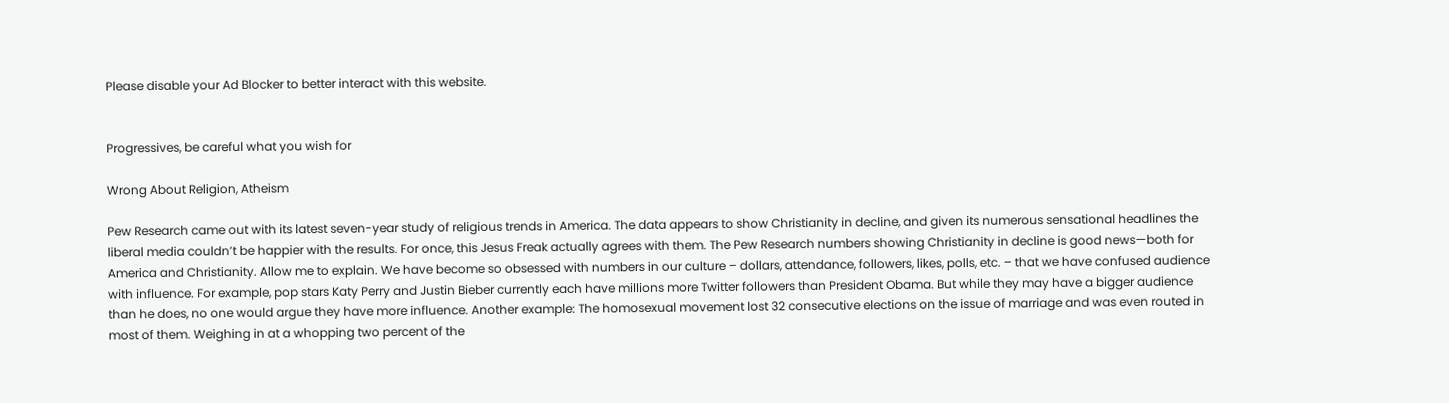Please disable your Ad Blocker to better interact with this website.


Progressives, be careful what you wish for

Wrong About Religion, Atheism

Pew Research came out with its latest seven-year study of religious trends in America. The data appears to show Christianity in decline, and given its numerous sensational headlines the liberal media couldn’t be happier with the results. For once, this Jesus Freak actually agrees with them. The Pew Research numbers showing Christianity in decline is good news—both for America and Christianity. Allow me to explain. We have become so obsessed with numbers in our culture – dollars, attendance, followers, likes, polls, etc. – that we have confused audience with influence. For example, pop stars Katy Perry and Justin Bieber currently each have millions more Twitter followers than President Obama. But while they may have a bigger audience than he does, no one would argue they have more influence. Another example: The homosexual movement lost 32 consecutive elections on the issue of marriage and was even routed in most of them. Weighing in at a whopping two percent of the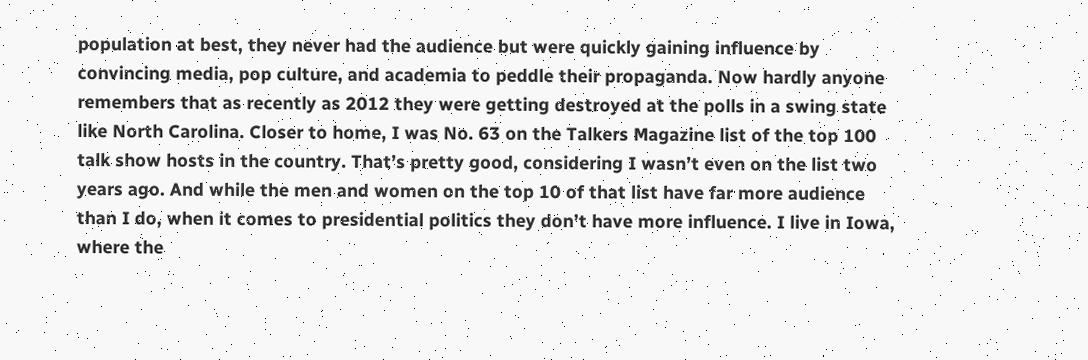population at best, they never had the audience but were quickly gaining influence by convincing media, pop culture, and academia to peddle their propaganda. Now hardly anyone remembers that as recently as 2012 they were getting destroyed at the polls in a swing state like North Carolina. Closer to home, I was No. 63 on the Talkers Magazine list of the top 100 talk show hosts in the country. That’s pretty good, considering I wasn’t even on the list two years ago. And while the men and women on the top 10 of that list have far more audience than I do, when it comes to presidential politics they don’t have more influence. I live in Iowa, where the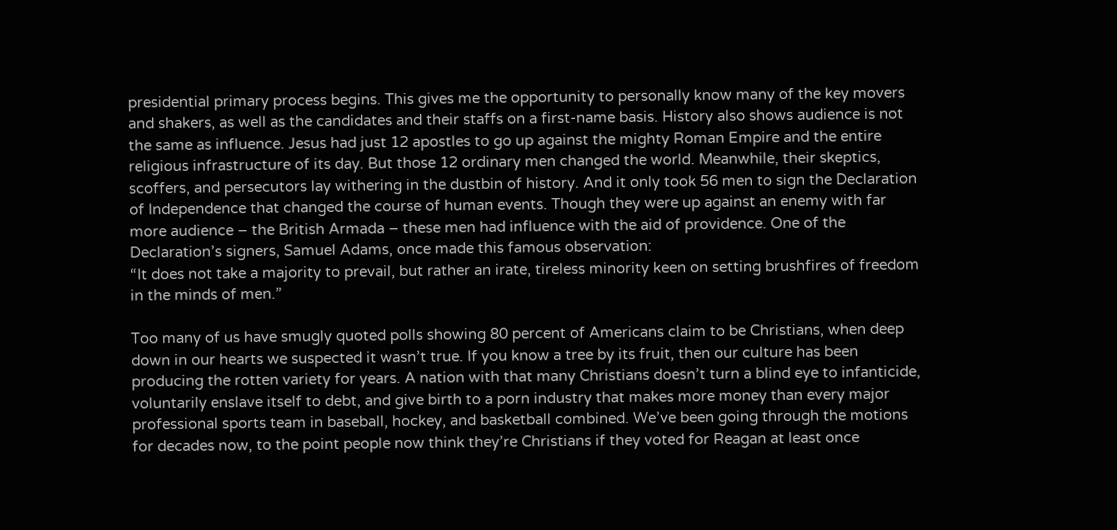presidential primary process begins. This gives me the opportunity to personally know many of the key movers and shakers, as well as the candidates and their staffs on a first-name basis. History also shows audience is not the same as influence. Jesus had just 12 apostles to go up against the mighty Roman Empire and the entire religious infrastructure of its day. But those 12 ordinary men changed the world. Meanwhile, their skeptics, scoffers, and persecutors lay withering in the dustbin of history. And it only took 56 men to sign the Declaration of Independence that changed the course of human events. Though they were up against an enemy with far more audience – the British Armada – these men had influence with the aid of providence. One of the Declaration’s signers, Samuel Adams, once made this famous observation:
“It does not take a majority to prevail, but rather an irate, tireless minority keen on setting brushfires of freedom in the minds of men.”

Too many of us have smugly quoted polls showing 80 percent of Americans claim to be Christians, when deep down in our hearts we suspected it wasn’t true. If you know a tree by its fruit, then our culture has been producing the rotten variety for years. A nation with that many Christians doesn’t turn a blind eye to infanticide, voluntarily enslave itself to debt, and give birth to a porn industry that makes more money than every major professional sports team in baseball, hockey, and basketball combined. We’ve been going through the motions for decades now, to the point people now think they’re Christians if they voted for Reagan at least once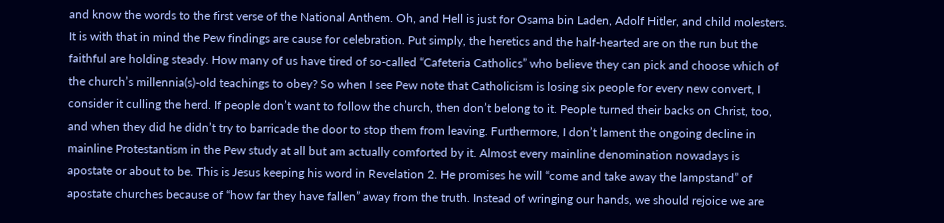and know the words to the first verse of the National Anthem. Oh, and Hell is just for Osama bin Laden, Adolf Hitler, and child molesters. It is with that in mind the Pew findings are cause for celebration. Put simply, the heretics and the half-hearted are on the run but the faithful are holding steady. How many of us have tired of so-called “Cafeteria Catholics” who believe they can pick and choose which of the church’s millennia(s)-old teachings to obey? So when I see Pew note that Catholicism is losing six people for every new convert, I consider it culling the herd. If people don’t want to follow the church, then don’t belong to it. People turned their backs on Christ, too, and when they did he didn’t try to barricade the door to stop them from leaving. Furthermore, I don’t lament the ongoing decline in mainline Protestantism in the Pew study at all but am actually comforted by it. Almost every mainline denomination nowadays is apostate or about to be. This is Jesus keeping his word in Revelation 2. He promises he will “come and take away the lampstand” of apostate churches because of “how far they have fallen” away from the truth. Instead of wringing our hands, we should rejoice we are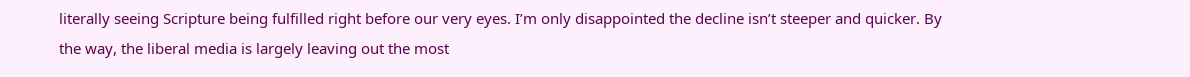literally seeing Scripture being fulfilled right before our very eyes. I’m only disappointed the decline isn’t steeper and quicker. By the way, the liberal media is largely leaving out the most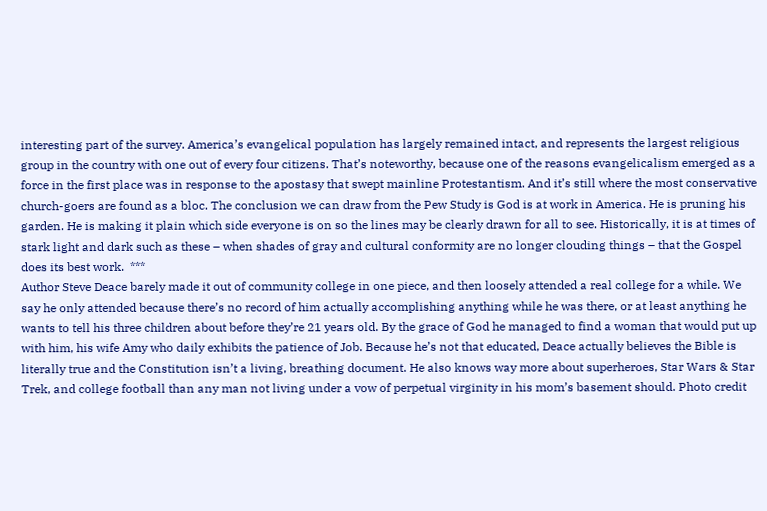interesting part of the survey. America’s evangelical population has largely remained intact, and represents the largest religious group in the country with one out of every four citizens. That’s noteworthy, because one of the reasons evangelicalism emerged as a force in the first place was in response to the apostasy that swept mainline Protestantism. And it’s still where the most conservative church-goers are found as a bloc. The conclusion we can draw from the Pew Study is God is at work in America. He is pruning his garden. He is making it plain which side everyone is on so the lines may be clearly drawn for all to see. Historically, it is at times of stark light and dark such as these – when shades of gray and cultural conformity are no longer clouding things – that the Gospel does its best work.  ***
Author Steve Deace barely made it out of community college in one piece, and then loosely attended a real college for a while. We say he only attended because there’s no record of him actually accomplishing anything while he was there, or at least anything he wants to tell his three children about before they’re 21 years old. By the grace of God he managed to find a woman that would put up with him, his wife Amy who daily exhibits the patience of Job. Because he’s not that educated, Deace actually believes the Bible is literally true and the Constitution isn’t a living, breathing document. He also knows way more about superheroes, Star Wars & Star Trek, and college football than any man not living under a vow of perpetual virginity in his mom’s basement should. Photo credit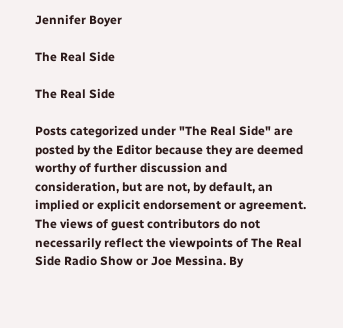Jennifer Boyer

The Real Side

The Real Side

Posts categorized under "The Real Side" are posted by the Editor because they are deemed worthy of further discussion and consideration, but are not, by default, an implied or explicit endorsement or agreement. The views of guest contributors do not necessarily reflect the viewpoints of The Real Side Radio Show or Joe Messina. By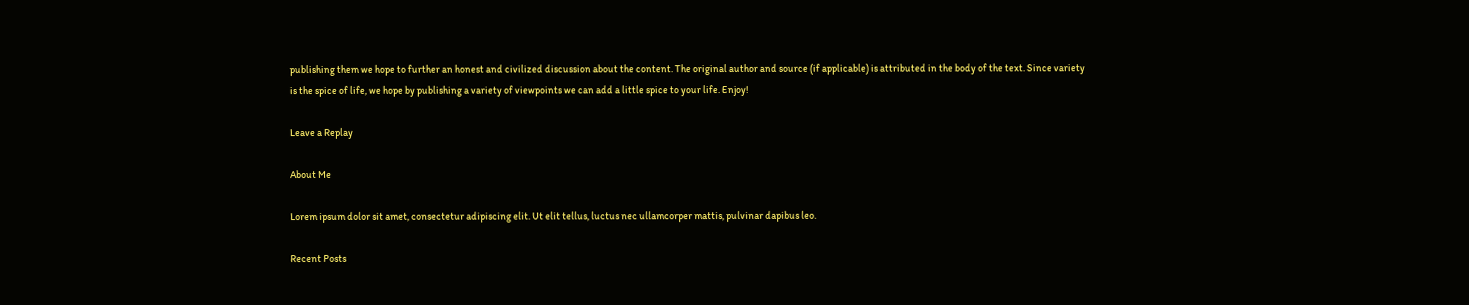publishing them we hope to further an honest and civilized discussion about the content. The original author and source (if applicable) is attributed in the body of the text. Since variety is the spice of life, we hope by publishing a variety of viewpoints we can add a little spice to your life. Enjoy!

Leave a Replay

About Me

Lorem ipsum dolor sit amet, consectetur adipiscing elit. Ut elit tellus, luctus nec ullamcorper mattis, pulvinar dapibus leo.

Recent Posts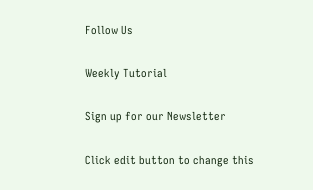Follow Us

Weekly Tutorial

Sign up for our Newsletter

Click edit button to change this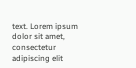text. Lorem ipsum dolor sit amet, consectetur adipiscing elit